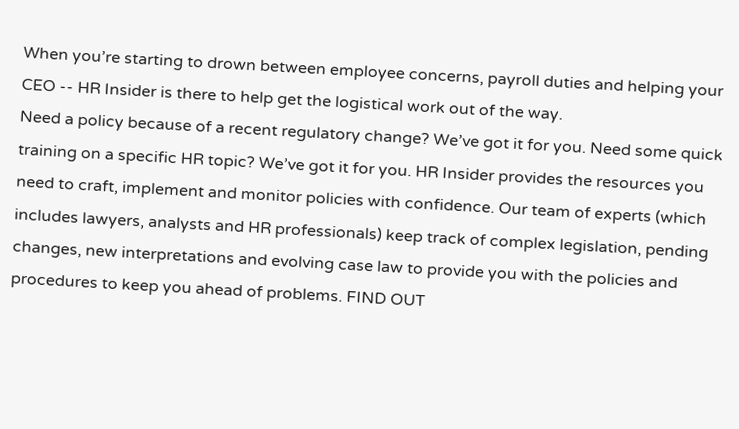When you’re starting to drown between employee concerns, payroll duties and helping your CEO -- HR Insider is there to help get the logistical work out of the way.
Need a policy because of a recent regulatory change? We’ve got it for you. Need some quick training on a specific HR topic? We’ve got it for you. HR Insider provides the resources you need to craft, implement and monitor policies with confidence. Our team of experts (which includes lawyers, analysts and HR professionals) keep track of complex legislation, pending changes, new interpretations and evolving case law to provide you with the policies and procedures to keep you ahead of problems. FIND OUT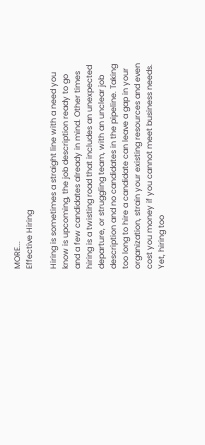MORE...
Effective Hiring

Hiring is sometimes a straight line with a need you know is upcoming, the job description ready to go and a few candidates already in mind. Other times hiring is a twisting road that includes an unexpected departure, or struggling team, with an unclear job description and no candidates in the pipeline. Taking too long to hire a candidate can leave a gap in your organization, strain your existing resources and even cost you money if you cannot meet business needs. Yet, hiring too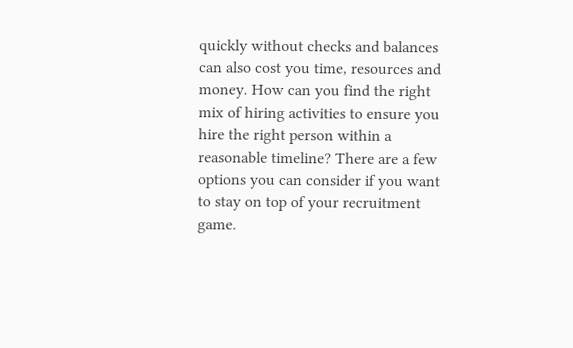quickly without checks and balances can also cost you time, resources and money. How can you find the right mix of hiring activities to ensure you hire the right person within a reasonable timeline? There are a few options you can consider if you want to stay on top of your recruitment game.